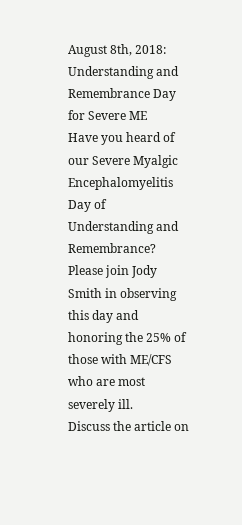August 8th, 2018: Understanding and Remembrance Day for Severe ME
Have you heard of our Severe Myalgic Encephalomyelitis Day of Understanding and Remembrance? Please join Jody Smith in observing this day and honoring the 25% of those with ME/CFS who are most severely ill.
Discuss the article on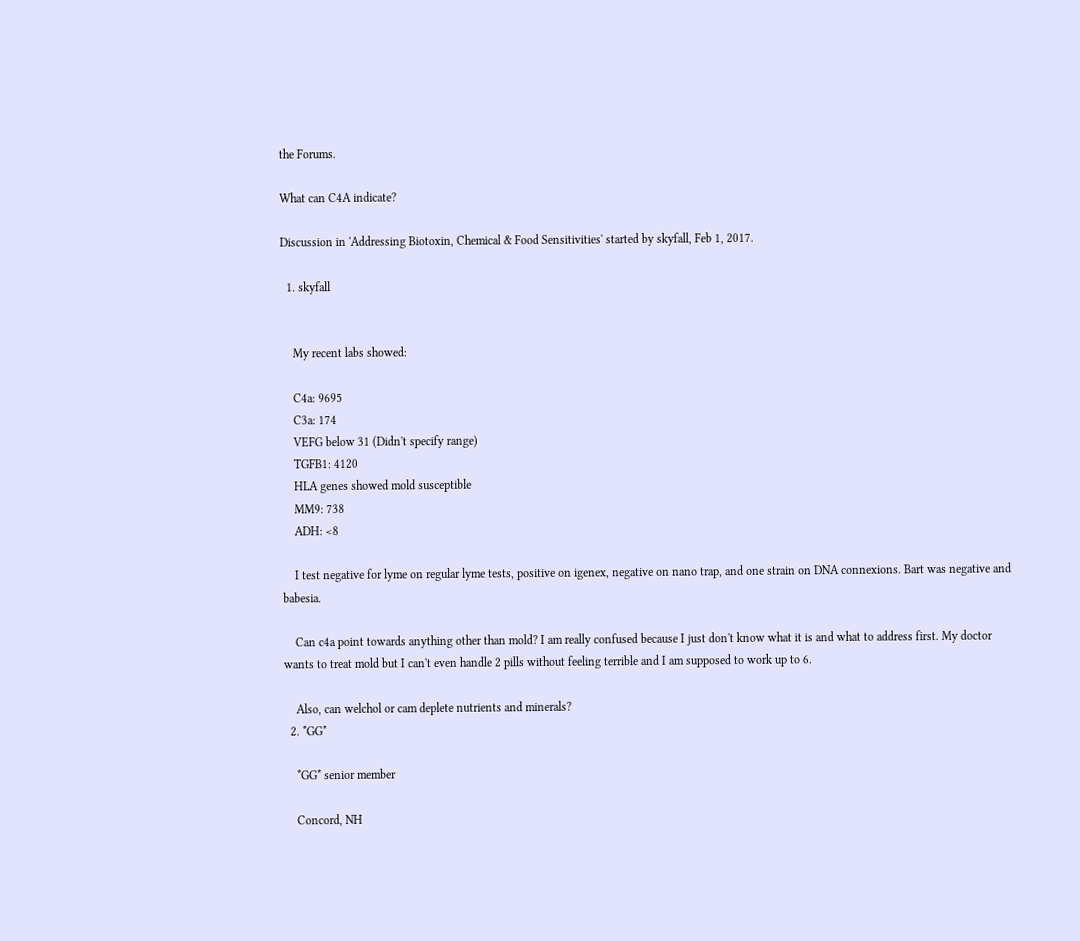the Forums.

What can C4A indicate?

Discussion in 'Addressing Biotoxin, Chemical & Food Sensitivities' started by skyfall, Feb 1, 2017.

  1. skyfall


    My recent labs showed:

    C4a: 9695
    C3a: 174
    VEFG below 31 (Didn't specify range)
    TGFB1: 4120
    HLA genes showed mold susceptible
    MM9: 738
    ADH: <8

    I test negative for lyme on regular lyme tests, positive on igenex, negative on nano trap, and one strain on DNA connexions. Bart was negative and babesia.

    Can c4a point towards anything other than mold? I am really confused because I just don't know what it is and what to address first. My doctor wants to treat mold but I can't even handle 2 pills without feeling terrible and I am supposed to work up to 6.

    Also, can welchol or cam deplete nutrients and minerals?
  2. *GG*

    *GG* senior member

    Concord, NH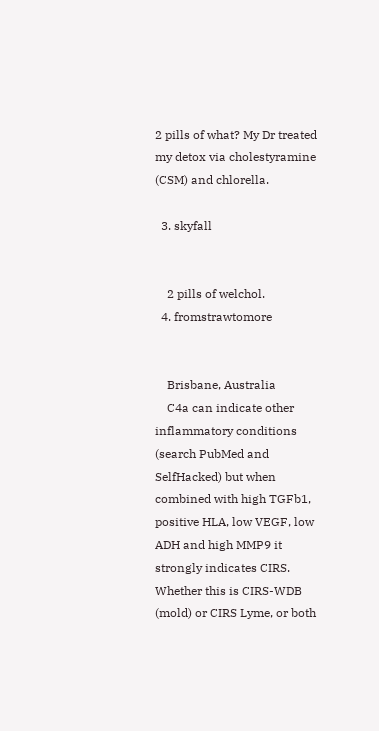2 pills of what? My Dr treated my detox via cholestyramine (CSM) and chlorella.

  3. skyfall


    2 pills of welchol.
  4. fromstrawtomore


    Brisbane, Australia
    C4a can indicate other inflammatory conditions (search PubMed and SelfHacked) but when combined with high TGFb1, positive HLA, low VEGF, low ADH and high MMP9 it strongly indicates CIRS. Whether this is CIRS-WDB (mold) or CIRS Lyme, or both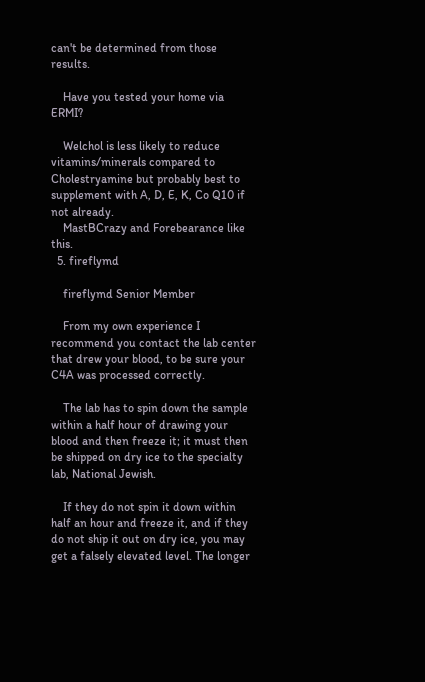can't be determined from those results.

    Have you tested your home via ERMI?

    Welchol is less likely to reduce vitamins/minerals compared to Cholestryamine but probably best to supplement with A, D, E, K, Co Q10 if not already.
    MastBCrazy and Forebearance like this.
  5. fireflymd

    fireflymd Senior Member

    From my own experience I recommend you contact the lab center that drew your blood, to be sure your C4A was processed correctly.

    The lab has to spin down the sample within a half hour of drawing your blood and then freeze it; it must then be shipped on dry ice to the specialty lab, National Jewish.

    If they do not spin it down within half an hour and freeze it, and if they do not ship it out on dry ice, you may get a falsely elevated level. The longer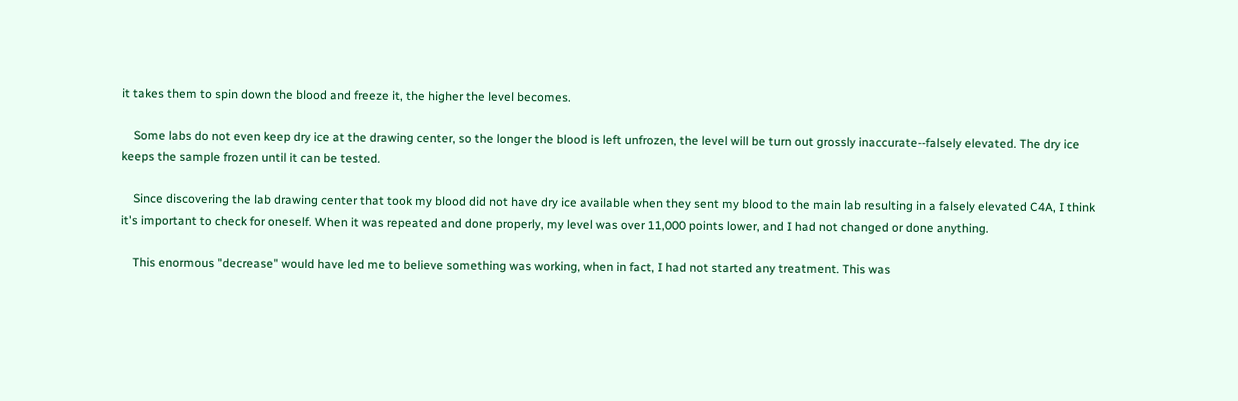it takes them to spin down the blood and freeze it, the higher the level becomes.

    Some labs do not even keep dry ice at the drawing center, so the longer the blood is left unfrozen, the level will be turn out grossly inaccurate--falsely elevated. The dry ice keeps the sample frozen until it can be tested.

    Since discovering the lab drawing center that took my blood did not have dry ice available when they sent my blood to the main lab resulting in a falsely elevated C4A, I think it's important to check for oneself. When it was repeated and done properly, my level was over 11,000 points lower, and I had not changed or done anything.

    This enormous "decrease" would have led me to believe something was working, when in fact, I had not started any treatment. This was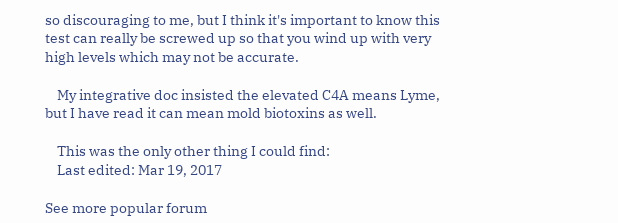so discouraging to me, but I think it's important to know this test can really be screwed up so that you wind up with very high levels which may not be accurate.

    My integrative doc insisted the elevated C4A means Lyme, but I have read it can mean mold biotoxins as well.

    This was the only other thing I could find:
    Last edited: Mar 19, 2017

See more popular forum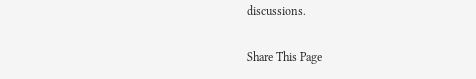discussions.

Share This Page